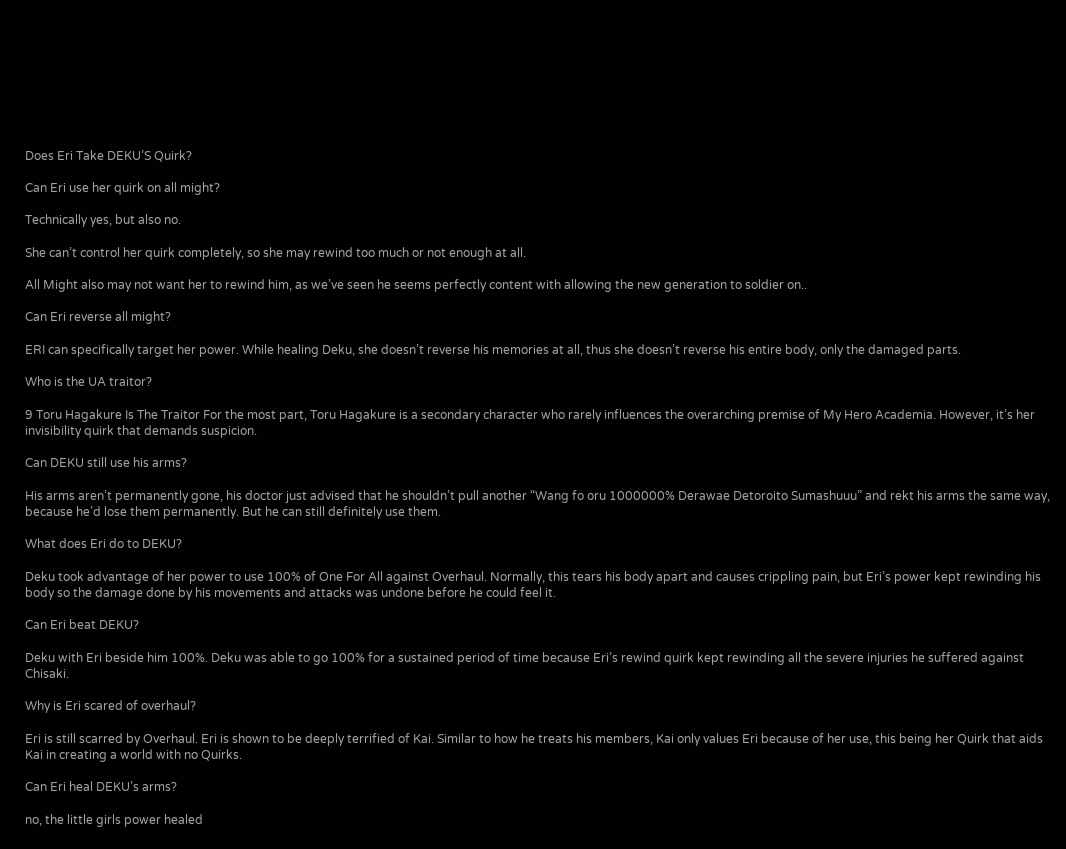Does Eri Take DEKU’S Quirk?

Can Eri use her quirk on all might?

Technically yes, but also no.

She can’t control her quirk completely, so she may rewind too much or not enough at all.

All Might also may not want her to rewind him, as we’ve seen he seems perfectly content with allowing the new generation to soldier on..

Can Eri reverse all might?

ERI can specifically target her power. While healing Deku, she doesn’t reverse his memories at all, thus she doesn’t reverse his entire body, only the damaged parts.

Who is the UA traitor?

9 Toru Hagakure Is The Traitor For the most part, Toru Hagakure is a secondary character who rarely influences the overarching premise of My Hero Academia. However, it’s her invisibility quirk that demands suspicion.

Can DEKU still use his arms?

His arms aren’t permanently gone, his doctor just advised that he shouldn’t pull another “Wang fo oru 1000000% Derawae Detoroito Sumashuuu” and rekt his arms the same way, because he’d lose them permanently. But he can still definitely use them.

What does Eri do to DEKU?

Deku took advantage of her power to use 100% of One For All against Overhaul. Normally, this tears his body apart and causes crippling pain, but Eri’s power kept rewinding his body so the damage done by his movements and attacks was undone before he could feel it.

Can Eri beat DEKU?

Deku with Eri beside him 100%. Deku was able to go 100% for a sustained period of time because Eri’s rewind quirk kept rewinding all the severe injuries he suffered against Chisaki.

Why is Eri scared of overhaul?

Eri is still scarred by Overhaul. Eri is shown to be deeply terrified of Kai. Similar to how he treats his members, Kai only values Eri because of her use, this being her Quirk that aids Kai in creating a world with no Quirks.

Can Eri heal DEKU’s arms?

no, the little girls power healed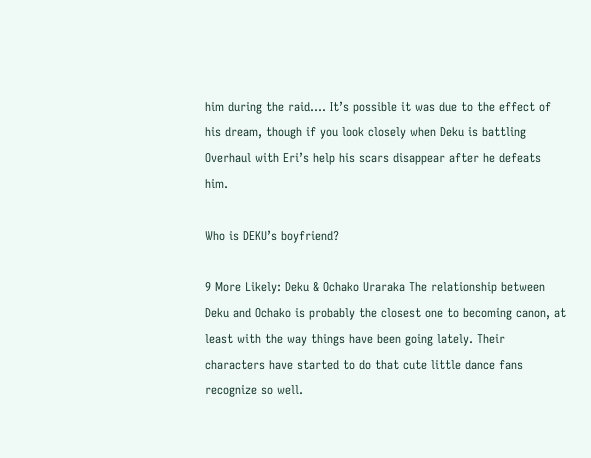him during the raid…. It’s possible it was due to the effect of his dream, though if you look closely when Deku is battling Overhaul with Eri’s help his scars disappear after he defeats him.

Who is DEKU’s boyfriend?

9 More Likely: Deku & Ochako Uraraka The relationship between Deku and Ochako is probably the closest one to becoming canon, at least with the way things have been going lately. Their characters have started to do that cute little dance fans recognize so well.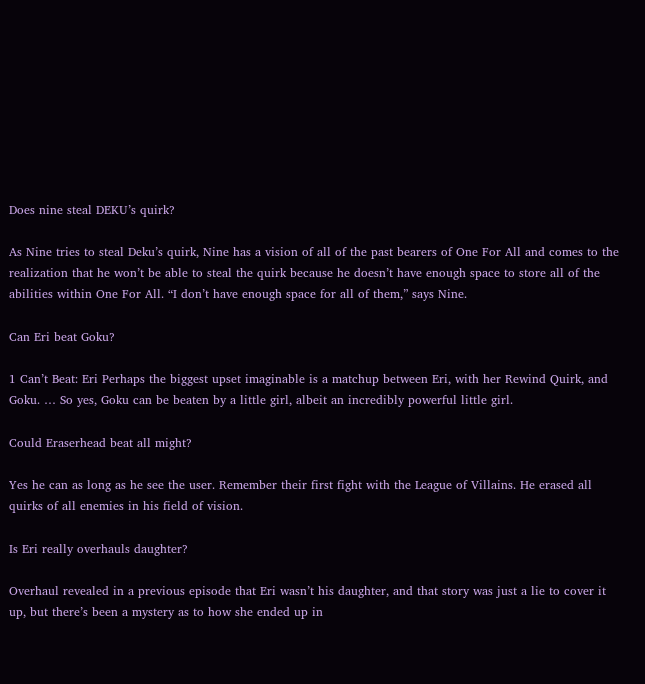Does nine steal DEKU’s quirk?

As Nine tries to steal Deku’s quirk, Nine has a vision of all of the past bearers of One For All and comes to the realization that he won’t be able to steal the quirk because he doesn’t have enough space to store all of the abilities within One For All. “I don’t have enough space for all of them,” says Nine.

Can Eri beat Goku?

1 Can’t Beat: Eri Perhaps the biggest upset imaginable is a matchup between Eri, with her Rewind Quirk, and Goku. … So yes, Goku can be beaten by a little girl, albeit an incredibly powerful little girl.

Could Eraserhead beat all might?

Yes he can as long as he see the user. Remember their first fight with the League of Villains. He erased all quirks of all enemies in his field of vision.

Is Eri really overhauls daughter?

Overhaul revealed in a previous episode that Eri wasn’t his daughter, and that story was just a lie to cover it up, but there’s been a mystery as to how she ended up in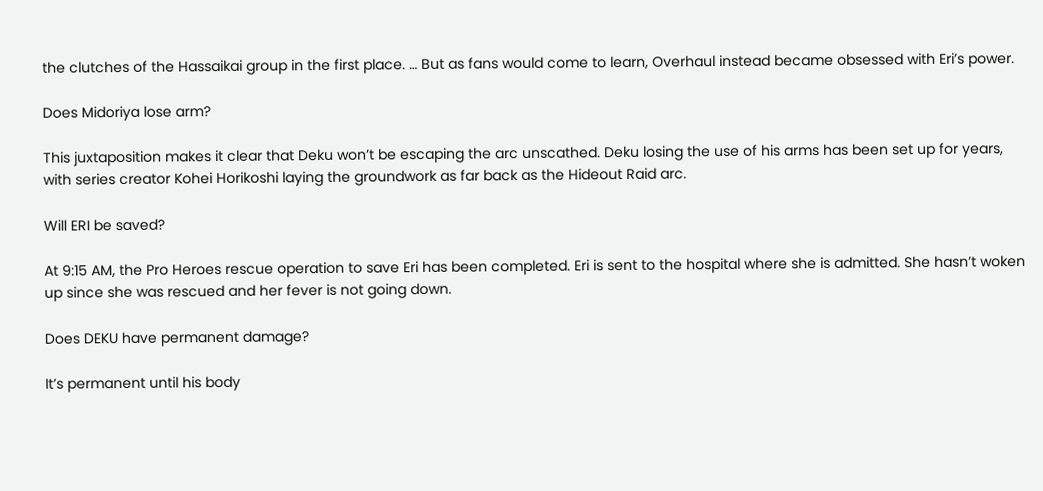the clutches of the Hassaikai group in the first place. … But as fans would come to learn, Overhaul instead became obsessed with Eri’s power.

Does Midoriya lose arm?

This juxtaposition makes it clear that Deku won’t be escaping the arc unscathed. Deku losing the use of his arms has been set up for years, with series creator Kohei Horikoshi laying the groundwork as far back as the Hideout Raid arc.

Will ERI be saved?

At 9:15 AM, the Pro Heroes rescue operation to save Eri has been completed. Eri is sent to the hospital where she is admitted. She hasn’t woken up since she was rescued and her fever is not going down.

Does DEKU have permanent damage?

It’s permanent until his body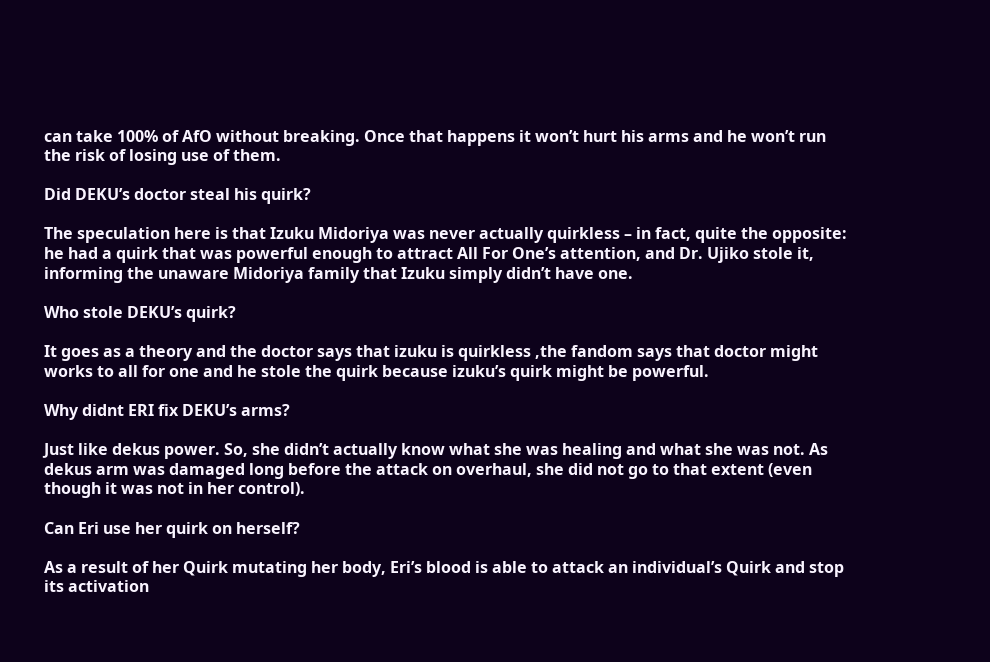can take 100% of AfO without breaking. Once that happens it won’t hurt his arms and he won’t run the risk of losing use of them.

Did DEKU’s doctor steal his quirk?

The speculation here is that Izuku Midoriya was never actually quirkless – in fact, quite the opposite: he had a quirk that was powerful enough to attract All For One’s attention, and Dr. Ujiko stole it, informing the unaware Midoriya family that Izuku simply didn’t have one.

Who stole DEKU’s quirk?

It goes as a theory and the doctor says that izuku is quirkless ,the fandom says that doctor might works to all for one and he stole the quirk because izuku’s quirk might be powerful.

Why didnt ERI fix DEKU’s arms?

Just like dekus power. So, she didn’t actually know what she was healing and what she was not. As dekus arm was damaged long before the attack on overhaul, she did not go to that extent (even though it was not in her control).

Can Eri use her quirk on herself?

As a result of her Quirk mutating her body, Eri’s blood is able to attack an individual’s Quirk and stop its activation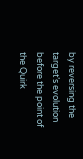by reversing the target’s evolution before the point of the Quirk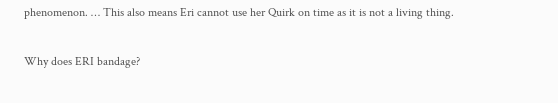phenomenon. … This also means Eri cannot use her Quirk on time as it is not a living thing.

Why does ERI bandage?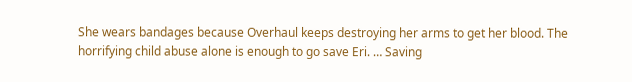She wears bandages because Overhaul keeps destroying her arms to get her blood. The horrifying child abuse alone is enough to go save Eri. … Saving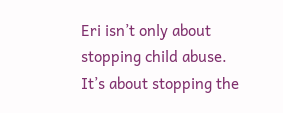Eri isn’t only about stopping child abuse. It’s about stopping the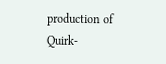production of Quirk-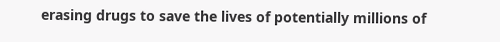erasing drugs to save the lives of potentially millions of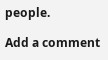people.

Add a comment